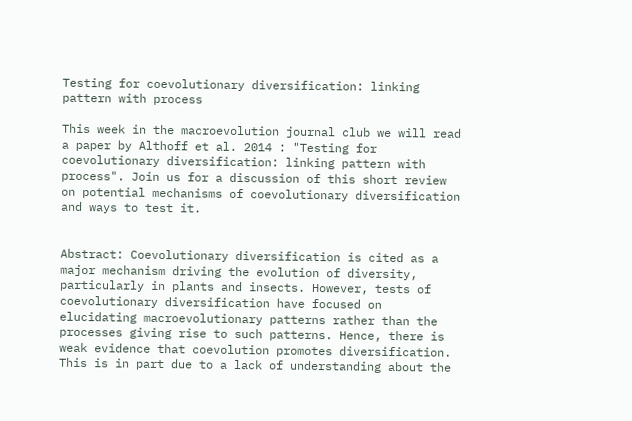Testing for coevolutionary diversification: linking pattern with process

This week in the macroevolution journal club we will read a paper by Althoff et al. 2014 : "Testing for coevolutionary diversification: linking pattern with process". Join us for a discussion of this short review on potential mechanisms of coevolutionary diversification and ways to test it.


Abstract: Coevolutionary diversification is cited as a major mechanism driving the evolution of diversity, particularly in plants and insects. However, tests of coevolutionary diversification have focused on elucidating macroevolutionary patterns rather than the processes giving rise to such patterns. Hence, there is weak evidence that coevolution promotes diversification. This is in part due to a lack of understanding about the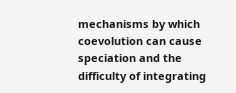mechanisms by which coevolution can cause speciation and the difficulty of integrating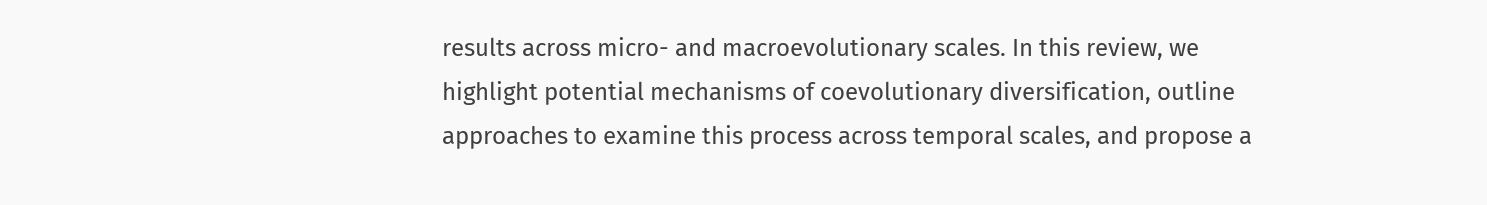results across micro- and macroevolutionary scales. In this review, we highlight potential mechanisms of coevolutionary diversification, outline approaches to examine this process across temporal scales, and propose a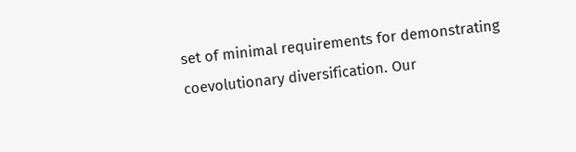set of minimal requirements for demonstrating coevolutionary diversification. Our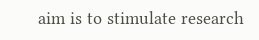aim is to stimulate research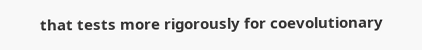that tests more rigorously for coevolutionary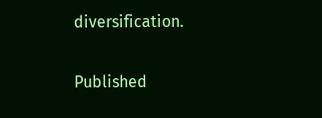diversification.

Published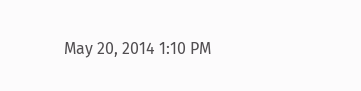May 20, 2014 1:10 PM